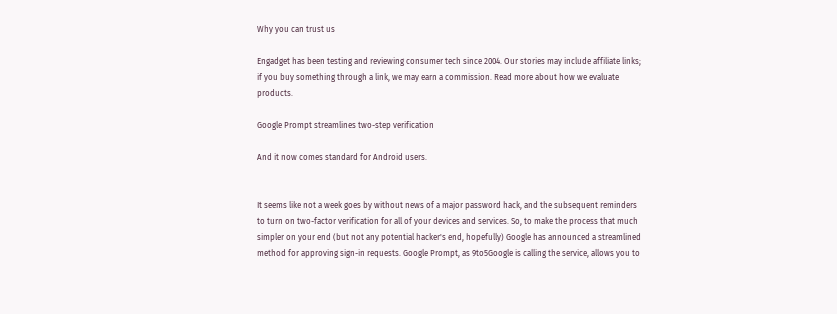Why you can trust us

Engadget has been testing and reviewing consumer tech since 2004. Our stories may include affiliate links; if you buy something through a link, we may earn a commission. Read more about how we evaluate products.

Google Prompt streamlines two-step verification

And it now comes standard for Android users.


It seems like not a week goes by without news of a major password hack, and the subsequent reminders to turn on two-factor verification for all of your devices and services. So, to make the process that much simpler on your end (but not any potential hacker's end, hopefully) Google has announced a streamlined method for approving sign-in requests. Google Prompt, as 9to5Google is calling the service, allows you to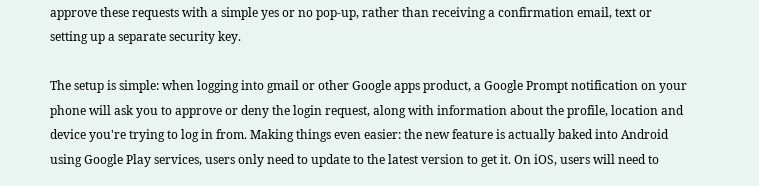approve these requests with a simple yes or no pop-up, rather than receiving a confirmation email, text or setting up a separate security key.

The setup is simple: when logging into gmail or other Google apps product, a Google Prompt notification on your phone will ask you to approve or deny the login request, along with information about the profile, location and device you're trying to log in from. Making things even easier: the new feature is actually baked into Android using Google Play services, users only need to update to the latest version to get it. On iOS, users will need to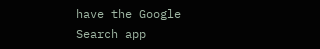have the Google Search app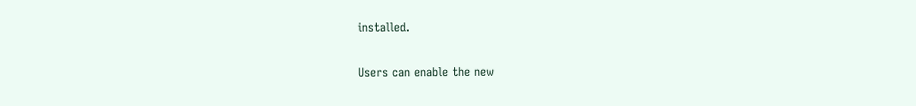installed.

Users can enable the new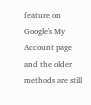feature on Google's My Account page and the older methods are still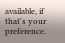available, if that's your preference.